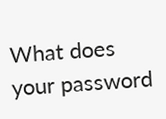What does your password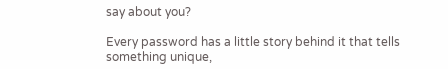say about you?

Every password has a little story behind it that tells something unique,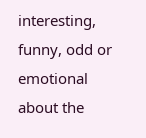interesting, funny, odd or emotional about the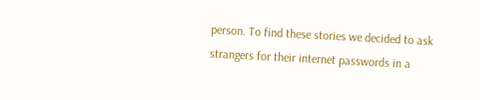person. To find these stories we decided to ask strangers for their internet passwords in a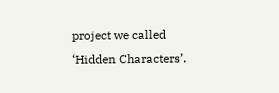project we called ‘Hidden Characters’.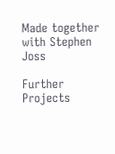Made together with Stephen Joss

Further Projects